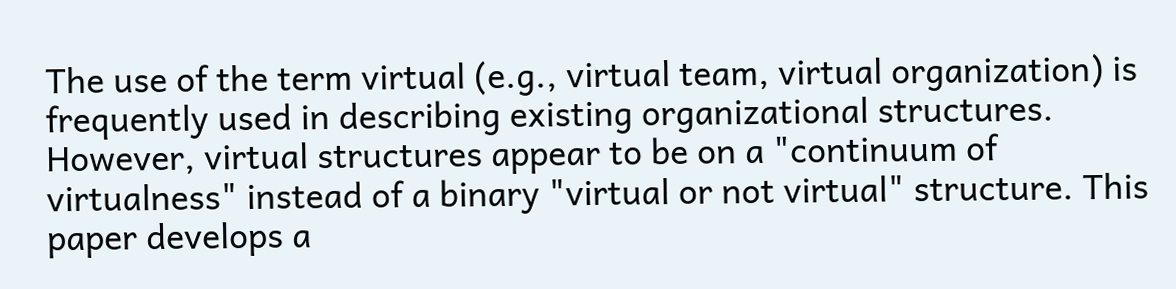The use of the term virtual (e.g., virtual team, virtual organization) is frequently used in describing existing organizational structures. However, virtual structures appear to be on a "continuum of virtualness" instead of a binary "virtual or not virtual" structure. This paper develops a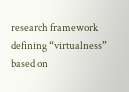research framework defining “virtualness” based on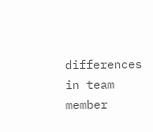differences in team member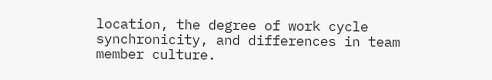location, the degree of work cycle synchronicity, and differences in team member culture.